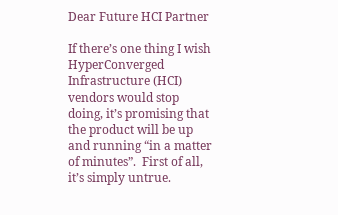Dear Future HCI Partner

If there’s one thing I wish HyperConverged Infrastructure (HCI) vendors would stop doing, it’s promising that the product will be up and running “in a matter of minutes”.  First of all, it’s simply untrue.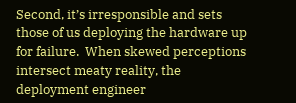Second, it’s irresponsible and sets those of us deploying the hardware up for failure.  When skewed perceptions intersect meaty reality, the deployment engineer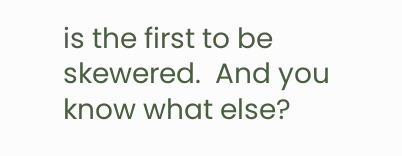is the first to be skewered.  And you know what else?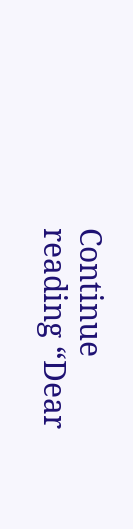Continue reading “Dear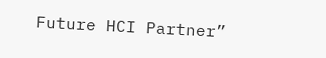Future HCI Partner”